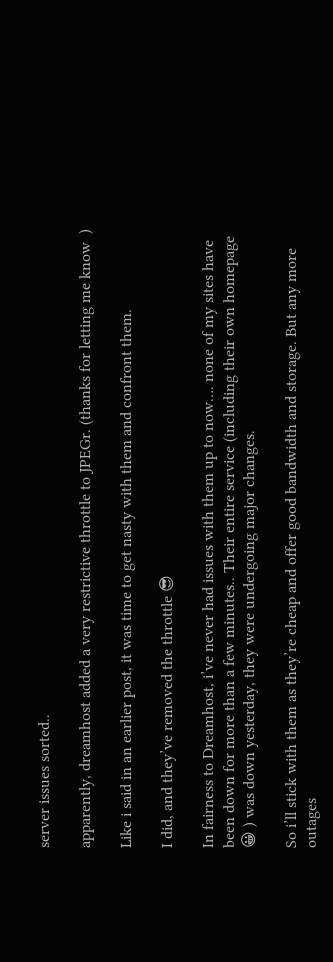server issues sorted..

apparently, dreamhost added a very restrictive throttle to JPEGr. (thanks for letting me know  )

Like i said in an earlier post, it was time to get nasty with them and confront them.

I did, and they’ve removed the throttle 😎

In fairness to Dreamhost, i’ve never had issues with them up to now…. none of my sites have been down for more than a few minutes.. Their entire service (including their own homepage 😀 ) was down yesterday, they were undergoing major changes.

So i’ll stick with them as they’re cheap and offer good bandwidth and storage. But any more outages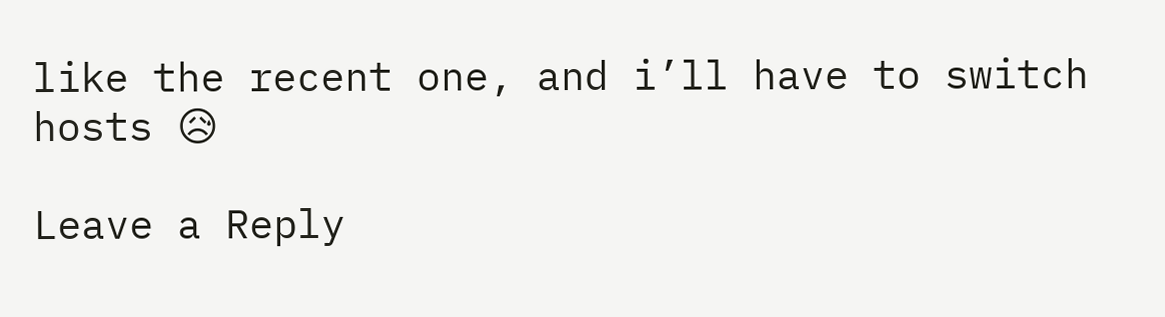like the recent one, and i’ll have to switch hosts 😥

Leave a Reply